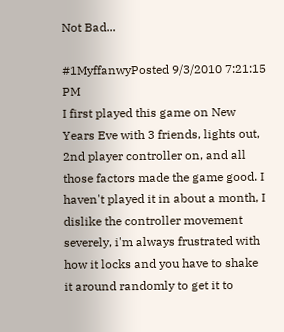Not Bad...

#1MyffanwyPosted 9/3/2010 7:21:15 PM
I first played this game on New Years Eve with 3 friends, lights out, 2nd player controller on, and all those factors made the game good. I haven't played it in about a month, I dislike the controller movement severely, i'm always frustrated with how it locks and you have to shake it around randomly to get it to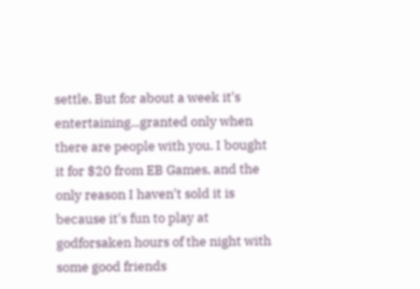settle. But for about a week it's entertaining...granted only when there are people with you. I bought it for $20 from EB Games, and the only reason I haven't sold it is because it's fun to play at godforsaken hours of the night with some good friends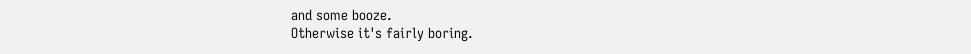and some booze.
Otherwise it's fairly boring.